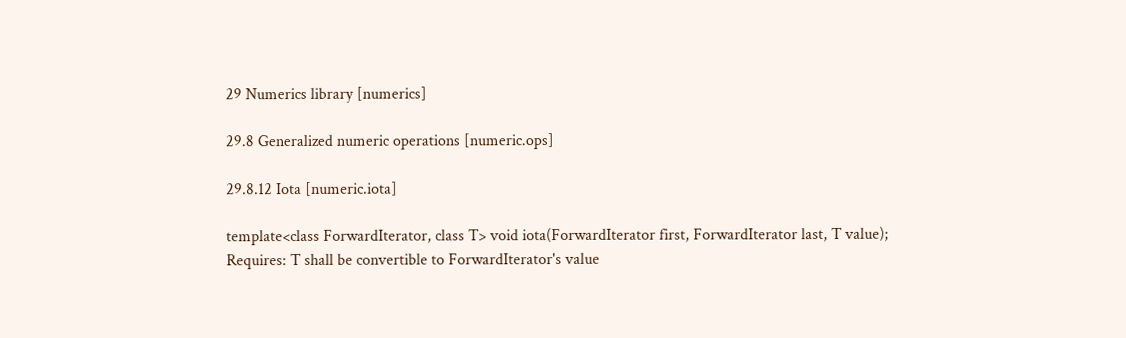29 Numerics library [numerics]

29.8 Generalized numeric operations [numeric.ops]

29.8.12 Iota [numeric.iota]

template<class ForwardIterator, class T> void iota(ForwardIterator first, ForwardIterator last, T value);
Requires: T shall be convertible to ForwardIterator's value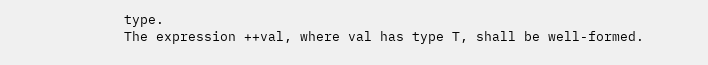type.
The expression ++val, where val has type T, shall be well-formed.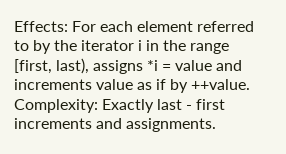Effects: For each element referred to by the iterator i in the range [first, last), assigns *i = value and increments value as if by ++value.
Complexity: Exactly last - first increments and assignments.